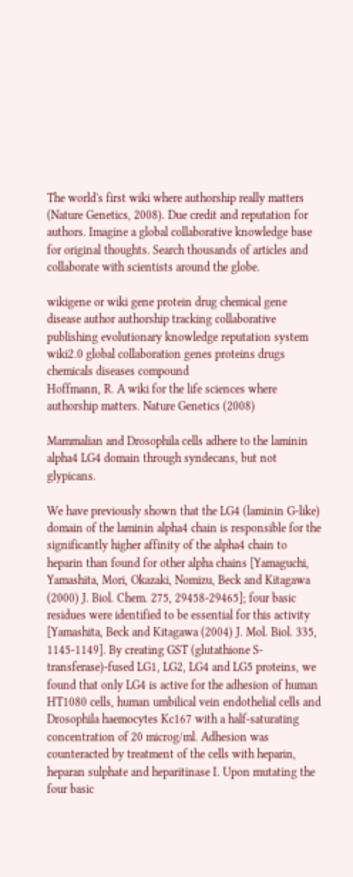The world's first wiki where authorship really matters (Nature Genetics, 2008). Due credit and reputation for authors. Imagine a global collaborative knowledge base for original thoughts. Search thousands of articles and collaborate with scientists around the globe.

wikigene or wiki gene protein drug chemical gene disease author authorship tracking collaborative publishing evolutionary knowledge reputation system wiki2.0 global collaboration genes proteins drugs chemicals diseases compound
Hoffmann, R. A wiki for the life sciences where authorship matters. Nature Genetics (2008)

Mammalian and Drosophila cells adhere to the laminin alpha4 LG4 domain through syndecans, but not glypicans.

We have previously shown that the LG4 (laminin G-like) domain of the laminin alpha4 chain is responsible for the significantly higher affinity of the alpha4 chain to heparin than found for other alpha chains [Yamaguchi, Yamashita, Mori, Okazaki, Nomizu, Beck and Kitagawa (2000) J. Biol. Chem. 275, 29458-29465]; four basic residues were identified to be essential for this activity [Yamashita, Beck and Kitagawa (2004) J. Mol. Biol. 335, 1145-1149]. By creating GST (glutathione S-transferase)-fused LG1, LG2, LG4 and LG5 proteins, we found that only LG4 is active for the adhesion of human HT1080 cells, human umbilical vein endothelial cells and Drosophila haemocytes Kc167 with a half-saturating concentration of 20 microg/ml. Adhesion was counteracted by treatment of the cells with heparin, heparan sulphate and heparitinase I. Upon mutating the four basic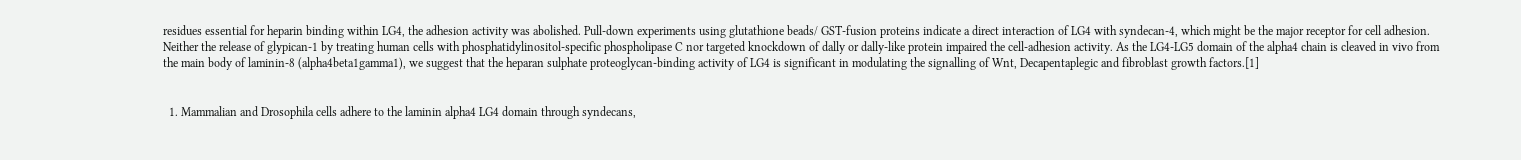residues essential for heparin binding within LG4, the adhesion activity was abolished. Pull-down experiments using glutathione beads/ GST-fusion proteins indicate a direct interaction of LG4 with syndecan-4, which might be the major receptor for cell adhesion. Neither the release of glypican-1 by treating human cells with phosphatidylinositol-specific phospholipase C nor targeted knockdown of dally or dally-like protein impaired the cell-adhesion activity. As the LG4-LG5 domain of the alpha4 chain is cleaved in vivo from the main body of laminin-8 (alpha4beta1gamma1), we suggest that the heparan sulphate proteoglycan-binding activity of LG4 is significant in modulating the signalling of Wnt, Decapentaplegic and fibroblast growth factors.[1]


  1. Mammalian and Drosophila cells adhere to the laminin alpha4 LG4 domain through syndecans,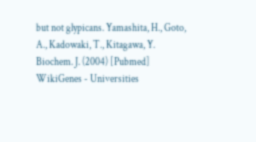but not glypicans. Yamashita, H., Goto, A., Kadowaki, T., Kitagawa, Y. Biochem. J. (2004) [Pubmed]
WikiGenes - Universities